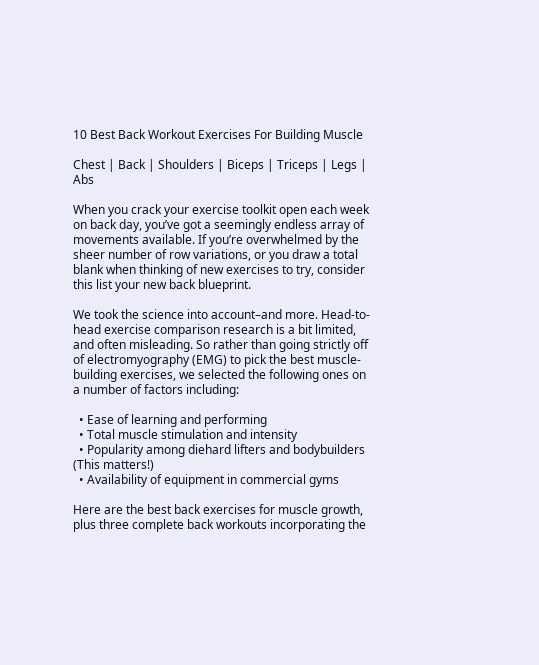10 Best Back Workout Exercises For Building Muscle

Chest | Back | Shoulders | Biceps | Triceps | Legs | Abs

When you crack your exercise toolkit open each week on back day, you’ve got a seemingly endless array of movements available. If you’re overwhelmed by the sheer number of row variations, or you draw a total blank when thinking of new exercises to try, consider this list your new back blueprint.

We took the science into account–and more. Head-to-head exercise comparison research is a bit limited, and often misleading. So rather than going strictly off of electromyography (EMG) to pick the best muscle-building exercises, we selected the following ones on a number of factors including:

  • Ease of learning and performing
  • Total muscle stimulation and intensity
  • Popularity among diehard lifters and bodybuilders (This matters!)
  • Availability of equipment in commercial gyms

Here are the best back exercises for muscle growth, plus three complete back workouts incorporating the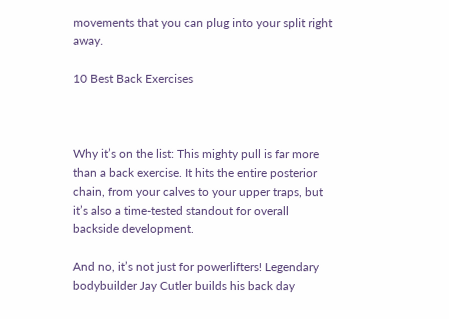movements that you can plug into your split right away.

10 Best Back Exercises



Why it’s on the list: This mighty pull is far more than a back exercise. It hits the entire posterior chain, from your calves to your upper traps, but it’s also a time-tested standout for overall backside development.

And no, it’s not just for powerlifters! Legendary bodybuilder Jay Cutler builds his back day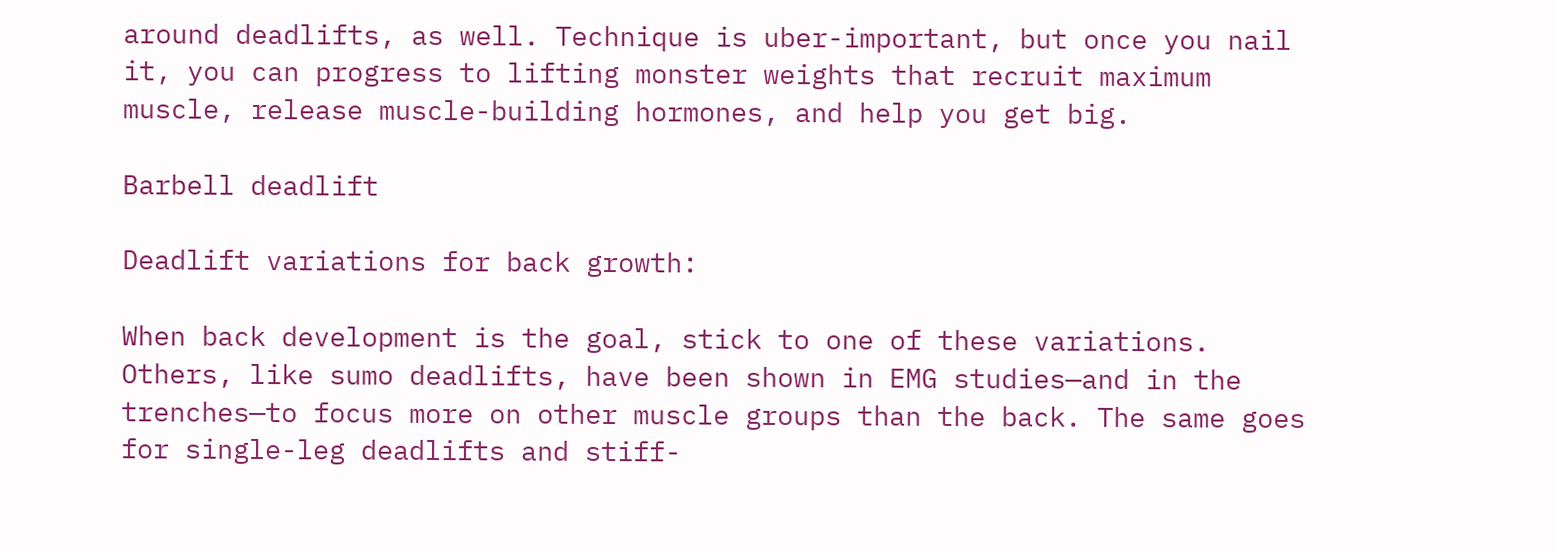around deadlifts, as well. Technique is uber-important, but once you nail it, you can progress to lifting monster weights that recruit maximum muscle, release muscle-building hormones, and help you get big.

Barbell deadlift

Deadlift variations for back growth:

When back development is the goal, stick to one of these variations. Others, like sumo deadlifts, have been shown in EMG studies—and in the trenches—to focus more on other muscle groups than the back. The same goes for single-leg deadlifts and stiff-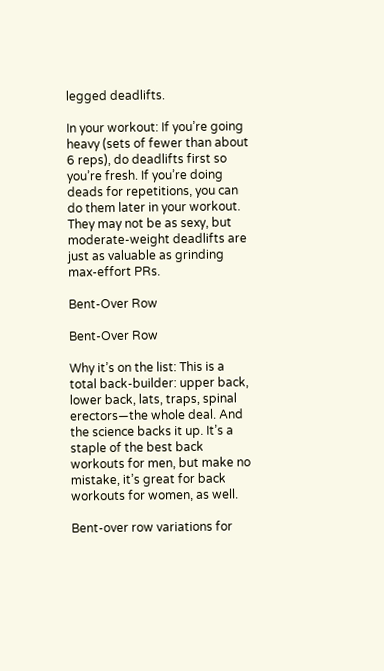legged deadlifts.

In your workout: If you’re going heavy (sets of fewer than about 6 reps), do deadlifts first so you’re fresh. If you’re doing deads for repetitions, you can do them later in your workout. They may not be as sexy, but moderate-weight deadlifts are just as valuable as grinding max-effort PRs.

Bent-Over Row

Bent-Over Row

Why it’s on the list: This is a total back-builder: upper back, lower back, lats, traps, spinal erectors—the whole deal. And the science backs it up. It’s a staple of the best back workouts for men, but make no mistake, it’s great for back workouts for women, as well.

Bent-over row variations for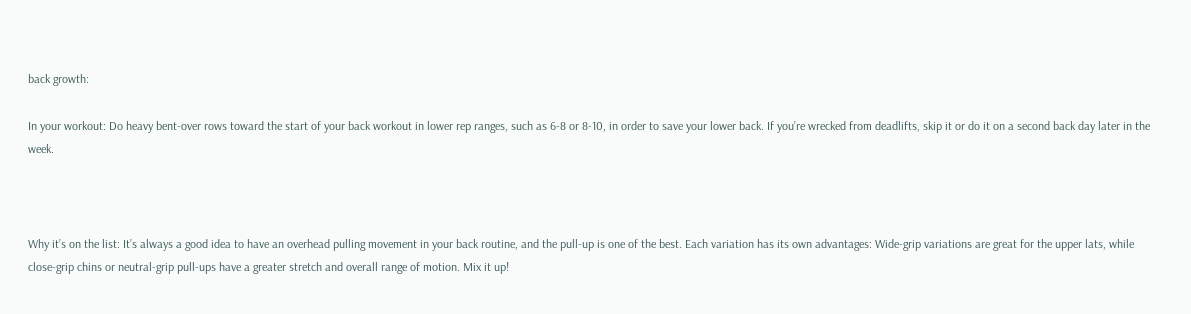back growth:

In your workout: Do heavy bent-over rows toward the start of your back workout in lower rep ranges, such as 6-8 or 8-10, in order to save your lower back. If you’re wrecked from deadlifts, skip it or do it on a second back day later in the week.



Why it’s on the list: It’s always a good idea to have an overhead pulling movement in your back routine, and the pull-up is one of the best. Each variation has its own advantages: Wide-grip variations are great for the upper lats, while close-grip chins or neutral-grip pull-ups have a greater stretch and overall range of motion. Mix it up!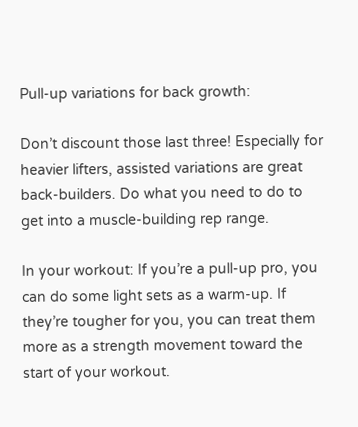Pull-up variations for back growth:

Don’t discount those last three! Especially for heavier lifters, assisted variations are great back-builders. Do what you need to do to get into a muscle-building rep range.

In your workout: If you’re a pull-up pro, you can do some light sets as a warm-up. If they’re tougher for you, you can treat them more as a strength movement toward the start of your workout.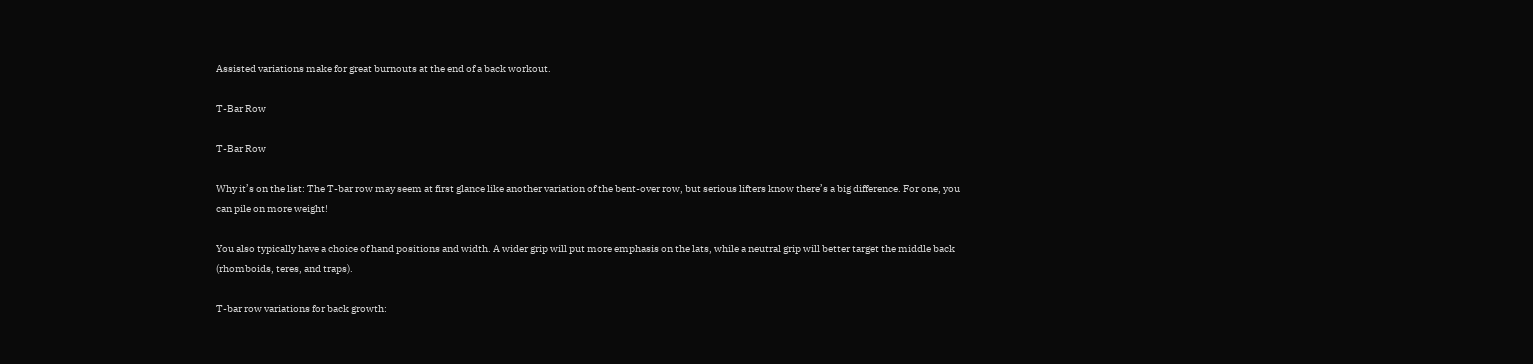Assisted variations make for great burnouts at the end of a back workout.

T-Bar Row

T-Bar Row

Why it’s on the list: The T-bar row may seem at first glance like another variation of the bent-over row, but serious lifters know there’s a big difference. For one, you can pile on more weight!

You also typically have a choice of hand positions and width. A wider grip will put more emphasis on the lats, while a neutral grip will better target the middle back (rhomboids, teres, and traps).

T-bar row variations for back growth: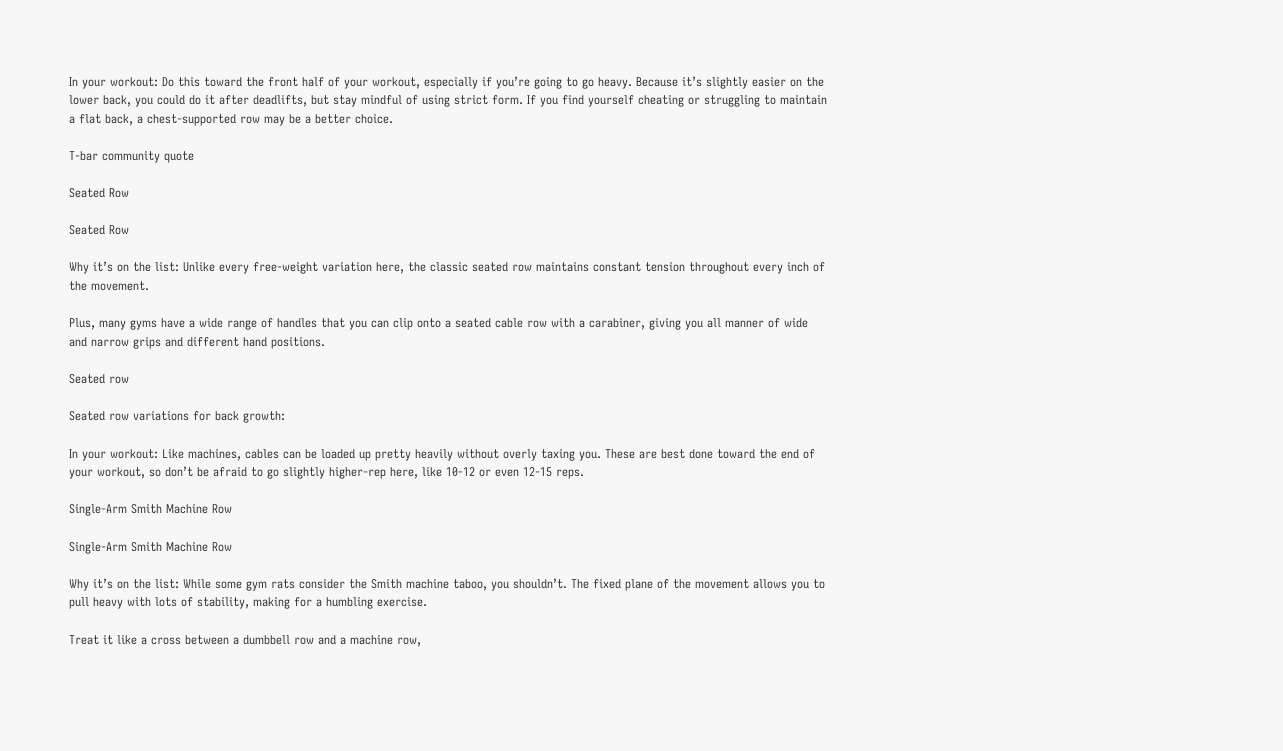In your workout: Do this toward the front half of your workout, especially if you’re going to go heavy. Because it’s slightly easier on the lower back, you could do it after deadlifts, but stay mindful of using strict form. If you find yourself cheating or struggling to maintain a flat back, a chest-supported row may be a better choice.

T-bar community quote

Seated Row

Seated Row

Why it’s on the list: Unlike every free-weight variation here, the classic seated row maintains constant tension throughout every inch of the movement.

Plus, many gyms have a wide range of handles that you can clip onto a seated cable row with a carabiner, giving you all manner of wide and narrow grips and different hand positions.

Seated row

Seated row variations for back growth:

In your workout: Like machines, cables can be loaded up pretty heavily without overly taxing you. These are best done toward the end of your workout, so don’t be afraid to go slightly higher-rep here, like 10-12 or even 12-15 reps.

Single-Arm Smith Machine Row

Single-Arm Smith Machine Row

Why it’s on the list: While some gym rats consider the Smith machine taboo, you shouldn’t. The fixed plane of the movement allows you to pull heavy with lots of stability, making for a humbling exercise.

Treat it like a cross between a dumbbell row and a machine row,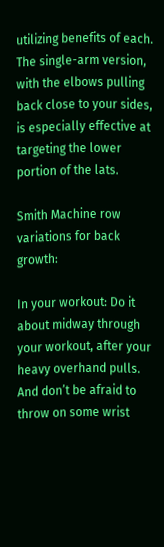utilizing benefits of each. The single-arm version, with the elbows pulling back close to your sides, is especially effective at targeting the lower portion of the lats.

Smith Machine row variations for back growth:

In your workout: Do it about midway through your workout, after your heavy overhand pulls. And don’t be afraid to throw on some wrist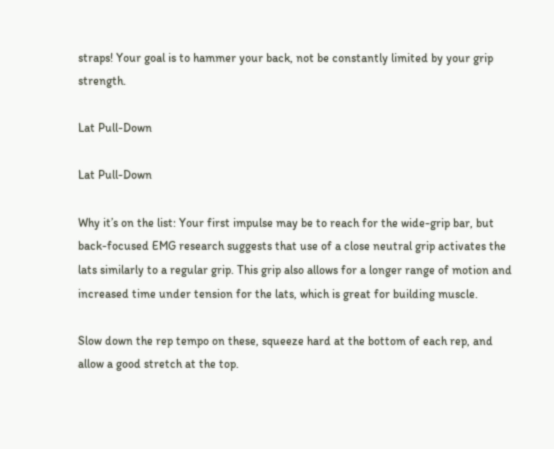straps! Your goal is to hammer your back, not be constantly limited by your grip strength.

Lat Pull-Down

Lat Pull-Down

Why it’s on the list: Your first impulse may be to reach for the wide-grip bar, but back-focused EMG research suggests that use of a close neutral grip activates the lats similarly to a regular grip. This grip also allows for a longer range of motion and increased time under tension for the lats, which is great for building muscle.

Slow down the rep tempo on these, squeeze hard at the bottom of each rep, and allow a good stretch at the top.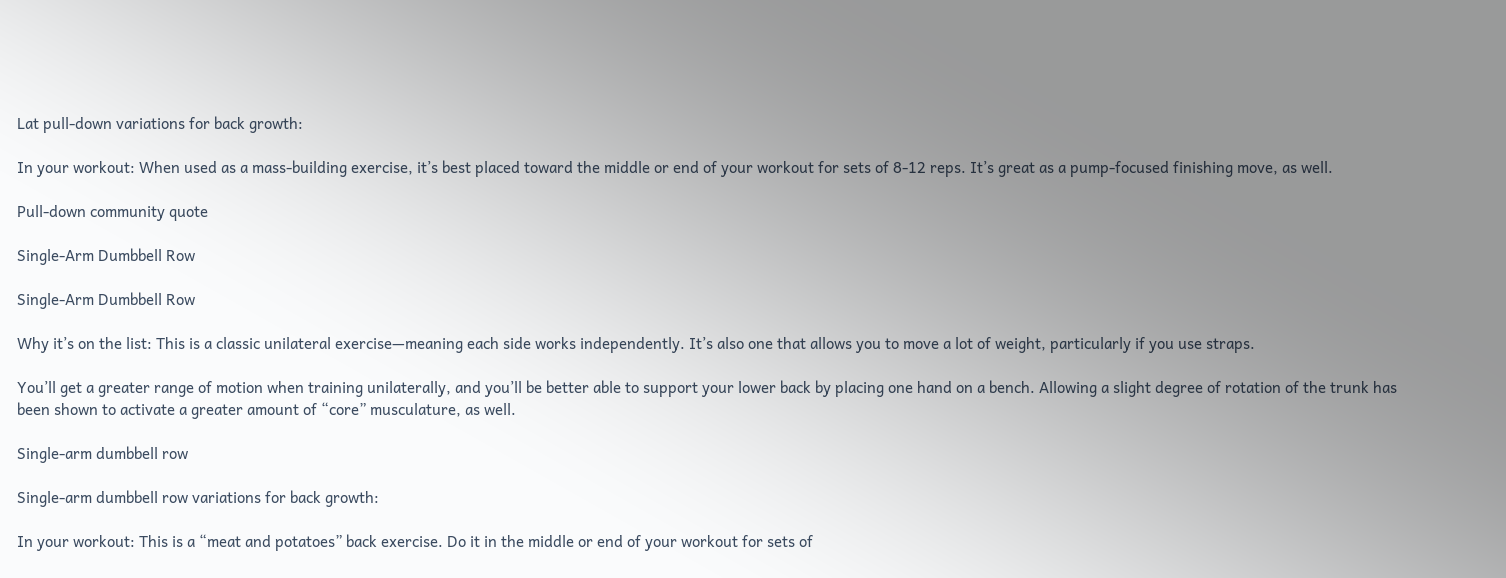Lat pull-down variations for back growth:

In your workout: When used as a mass-building exercise, it’s best placed toward the middle or end of your workout for sets of 8-12 reps. It’s great as a pump-focused finishing move, as well.

Pull-down community quote

Single-Arm Dumbbell Row

Single-Arm Dumbbell Row

Why it’s on the list: This is a classic unilateral exercise—meaning each side works independently. It’s also one that allows you to move a lot of weight, particularly if you use straps.

You’ll get a greater range of motion when training unilaterally, and you’ll be better able to support your lower back by placing one hand on a bench. Allowing a slight degree of rotation of the trunk has been shown to activate a greater amount of “core” musculature, as well.

Single-arm dumbbell row

Single-arm dumbbell row variations for back growth:

In your workout: This is a “meat and potatoes” back exercise. Do it in the middle or end of your workout for sets of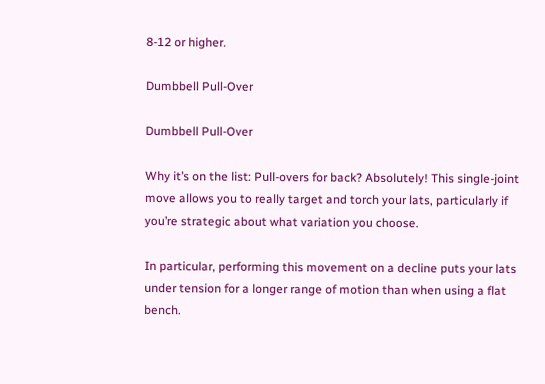8-12 or higher.

Dumbbell Pull-Over

Dumbbell Pull-Over

Why it’s on the list: Pull-overs for back? Absolutely! This single-joint move allows you to really target and torch your lats, particularly if you’re strategic about what variation you choose.

In particular, performing this movement on a decline puts your lats under tension for a longer range of motion than when using a flat bench.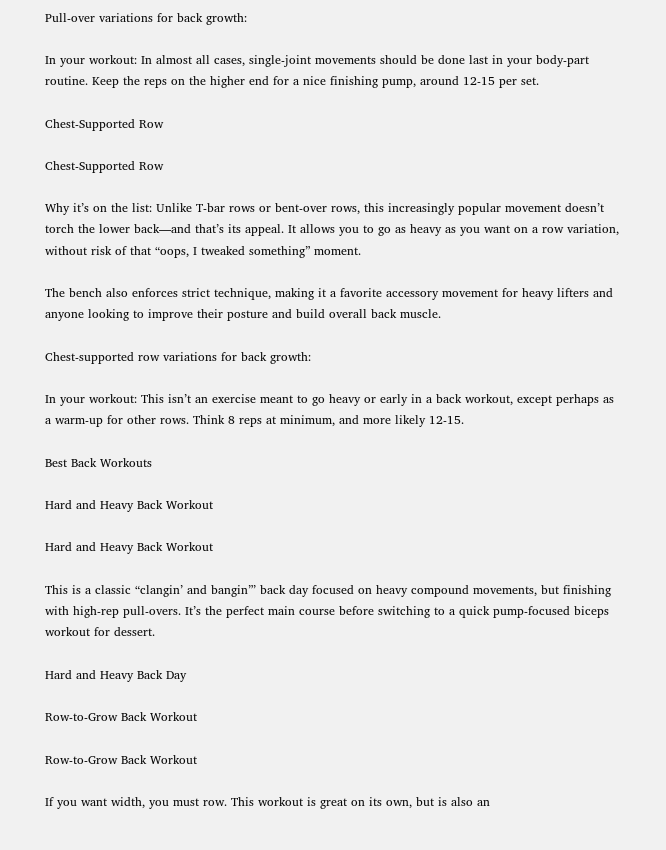Pull-over variations for back growth:

In your workout: In almost all cases, single-joint movements should be done last in your body-part routine. Keep the reps on the higher end for a nice finishing pump, around 12-15 per set.

Chest-Supported Row

Chest-Supported Row

Why it’s on the list: Unlike T-bar rows or bent-over rows, this increasingly popular movement doesn’t torch the lower back—and that’s its appeal. It allows you to go as heavy as you want on a row variation, without risk of that “oops, I tweaked something” moment.

The bench also enforces strict technique, making it a favorite accessory movement for heavy lifters and anyone looking to improve their posture and build overall back muscle.

Chest-supported row variations for back growth:

In your workout: This isn’t an exercise meant to go heavy or early in a back workout, except perhaps as a warm-up for other rows. Think 8 reps at minimum, and more likely 12-15.

Best Back Workouts

Hard and Heavy Back Workout

Hard and Heavy Back Workout

This is a classic “clangin’ and bangin”’ back day focused on heavy compound movements, but finishing with high-rep pull-overs. It’s the perfect main course before switching to a quick pump-focused biceps workout for dessert.

Hard and Heavy Back Day

Row-to-Grow Back Workout

Row-to-Grow Back Workout

If you want width, you must row. This workout is great on its own, but is also an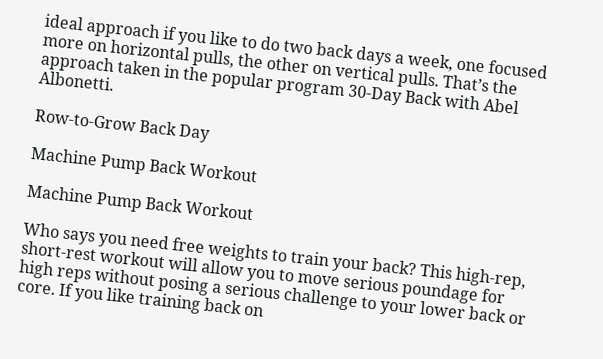ideal approach if you like to do two back days a week, one focused more on horizontal pulls, the other on vertical pulls. That’s the approach taken in the popular program 30-Day Back with Abel Albonetti.

Row-to-Grow Back Day

Machine Pump Back Workout

Machine Pump Back Workout

Who says you need free weights to train your back? This high-rep, short-rest workout will allow you to move serious poundage for high reps without posing a serious challenge to your lower back or core. If you like training back on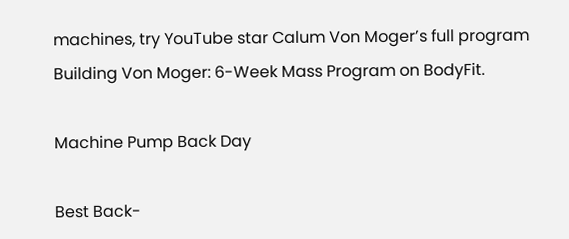machines, try YouTube star Calum Von Moger’s full program Building Von Moger: 6-Week Mass Program on BodyFit.

Machine Pump Back Day

Best Back-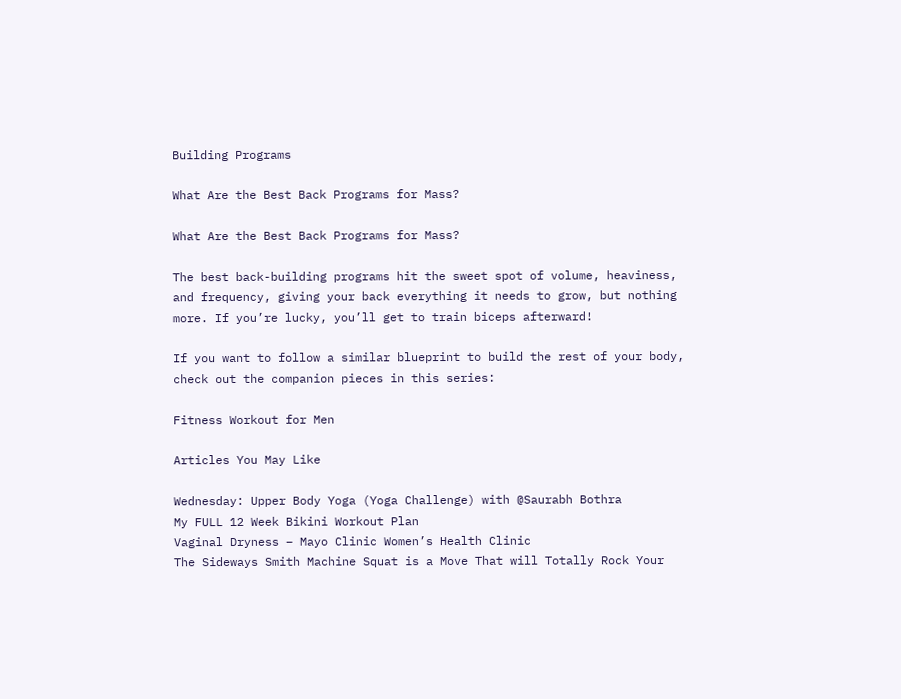Building Programs

What Are the Best Back Programs for Mass?

What Are the Best Back Programs for Mass?

The best back-building programs hit the sweet spot of volume, heaviness, and frequency, giving your back everything it needs to grow, but nothing more. If you’re lucky, you’ll get to train biceps afterward!

If you want to follow a similar blueprint to build the rest of your body, check out the companion pieces in this series:

Fitness Workout for Men

Articles You May Like

Wednesday: Upper Body Yoga (Yoga Challenge) with @Saurabh Bothra
My FULL 12 Week Bikini Workout Plan
Vaginal Dryness – Mayo Clinic Women’s Health Clinic
The Sideways Smith Machine Squat is a Move That will Totally Rock Your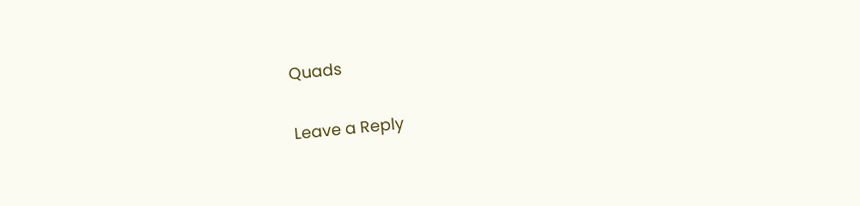Quads

Leave a Reply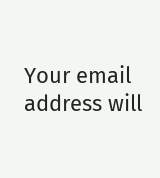Your email address will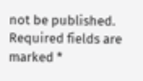not be published. Required fields are marked *